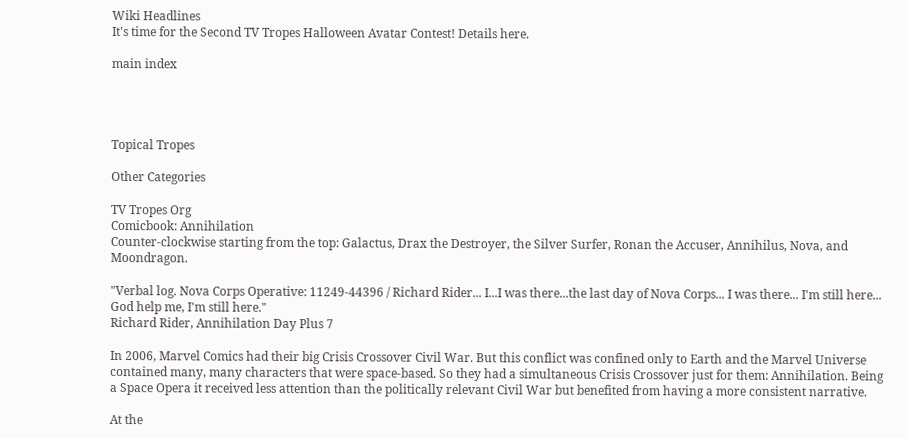Wiki Headlines
It's time for the Second TV Tropes Halloween Avatar Contest! Details here.

main index




Topical Tropes

Other Categories

TV Tropes Org
Comicbook: Annihilation
Counter-clockwise starting from the top: Galactus, Drax the Destroyer, the Silver Surfer, Ronan the Accuser, Annihilus, Nova, and Moondragon.

"Verbal log. Nova Corps Operative: 11249-44396 / Richard Rider... I...I was there...the last day of Nova Corps... I was there... I'm still here... God help me, I'm still here."
Richard Rider, Annihilation Day Plus 7

In 2006, Marvel Comics had their big Crisis Crossover Civil War. But this conflict was confined only to Earth and the Marvel Universe contained many, many characters that were space-based. So they had a simultaneous Crisis Crossover just for them: Annihilation. Being a Space Opera it received less attention than the politically relevant Civil War but benefited from having a more consistent narrative.

At the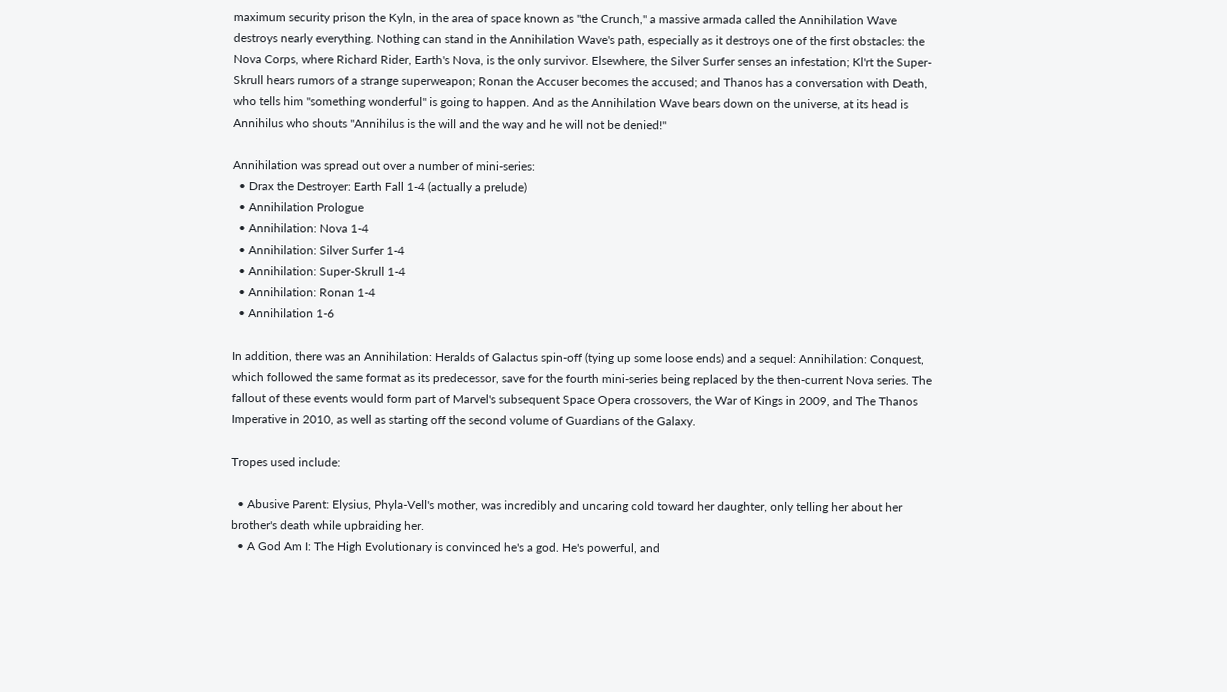maximum security prison the Kyln, in the area of space known as "the Crunch," a massive armada called the Annihilation Wave destroys nearly everything. Nothing can stand in the Annihilation Wave's path, especially as it destroys one of the first obstacles: the Nova Corps, where Richard Rider, Earth's Nova, is the only survivor. Elsewhere, the Silver Surfer senses an infestation; Kl'rt the Super-Skrull hears rumors of a strange superweapon; Ronan the Accuser becomes the accused; and Thanos has a conversation with Death, who tells him "something wonderful" is going to happen. And as the Annihilation Wave bears down on the universe, at its head is Annihilus who shouts "Annihilus is the will and the way and he will not be denied!"

Annihilation was spread out over a number of mini-series:
  • Drax the Destroyer: Earth Fall 1-4 (actually a prelude)
  • Annihilation Prologue
  • Annihilation: Nova 1-4
  • Annihilation: Silver Surfer 1-4
  • Annihilation: Super-Skrull 1-4
  • Annihilation: Ronan 1-4
  • Annihilation 1-6

In addition, there was an Annihilation: Heralds of Galactus spin-off (tying up some loose ends) and a sequel: Annihilation: Conquest, which followed the same format as its predecessor, save for the fourth mini-series being replaced by the then-current Nova series. The fallout of these events would form part of Marvel's subsequent Space Opera crossovers, the War of Kings in 2009, and The Thanos Imperative in 2010, as well as starting off the second volume of Guardians of the Galaxy.

Tropes used include:

  • Abusive Parent: Elysius, Phyla-Vell's mother, was incredibly and uncaring cold toward her daughter, only telling her about her brother's death while upbraiding her.
  • A God Am I: The High Evolutionary is convinced he's a god. He's powerful, and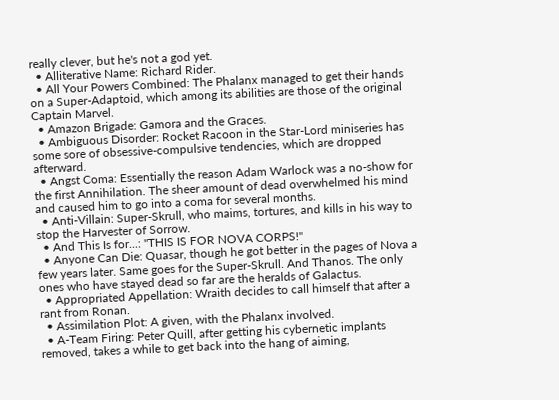really clever, but he's not a god yet.
  • Alliterative Name: Richard Rider.
  • All Your Powers Combined: The Phalanx managed to get their hands on a Super-Adaptoid, which among its abilities are those of the original Captain Marvel.
  • Amazon Brigade: Gamora and the Graces.
  • Ambiguous Disorder: Rocket Racoon in the Star-Lord miniseries has some sore of obsessive-compulsive tendencies, which are dropped afterward.
  • Angst Coma: Essentially the reason Adam Warlock was a no-show for the first Annihilation. The sheer amount of dead overwhelmed his mind and caused him to go into a coma for several months.
  • Anti-Villain: Super-Skrull, who maims, tortures, and kills in his way to stop the Harvester of Sorrow.
  • And This Is for...: "THIS IS FOR NOVA CORPS!"
  • Anyone Can Die: Quasar, though he got better in the pages of Nova a few years later. Same goes for the Super-Skrull. And Thanos. The only ones who have stayed dead so far are the heralds of Galactus.
  • Appropriated Appellation: Wraith decides to call himself that after a rant from Ronan.
  • Assimilation Plot: A given, with the Phalanx involved.
  • A-Team Firing: Peter Quill, after getting his cybernetic implants removed, takes a while to get back into the hang of aiming,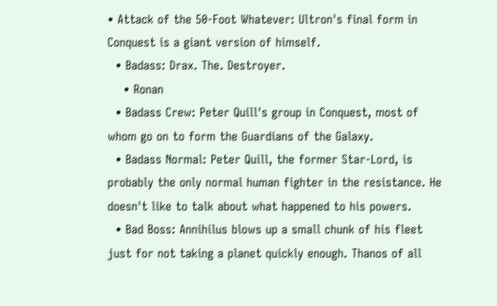• Attack of the 50-Foot Whatever: Ultron's final form in Conquest is a giant version of himself.
  • Badass: Drax. The. Destroyer.
    • Ronan
  • Badass Crew: Peter Quill's group in Conquest, most of whom go on to form the Guardians of the Galaxy.
  • Badass Normal: Peter Quill, the former Star-Lord, is probably the only normal human fighter in the resistance. He doesn't like to talk about what happened to his powers.
  • Bad Boss: Annihilus blows up a small chunk of his fleet just for not taking a planet quickly enough. Thanos of all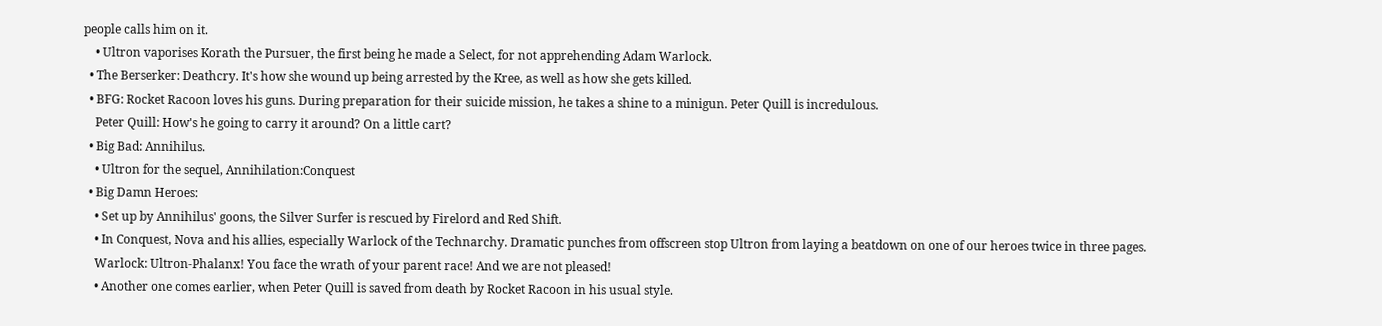people calls him on it.
    • Ultron vaporises Korath the Pursuer, the first being he made a Select, for not apprehending Adam Warlock.
  • The Berserker: Deathcry. It's how she wound up being arrested by the Kree, as well as how she gets killed.
  • BFG: Rocket Racoon loves his guns. During preparation for their suicide mission, he takes a shine to a minigun. Peter Quill is incredulous.
    Peter Quill: How's he going to carry it around? On a little cart?
  • Big Bad: Annihilus.
    • Ultron for the sequel, Annihilation:Conquest
  • Big Damn Heroes:
    • Set up by Annihilus' goons, the Silver Surfer is rescued by Firelord and Red Shift.
    • In Conquest, Nova and his allies, especially Warlock of the Technarchy. Dramatic punches from offscreen stop Ultron from laying a beatdown on one of our heroes twice in three pages.
    Warlock: Ultron-Phalanx! You face the wrath of your parent race! And we are not pleased!
    • Another one comes earlier, when Peter Quill is saved from death by Rocket Racoon in his usual style.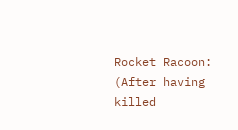Rocket Racoon: (After having killed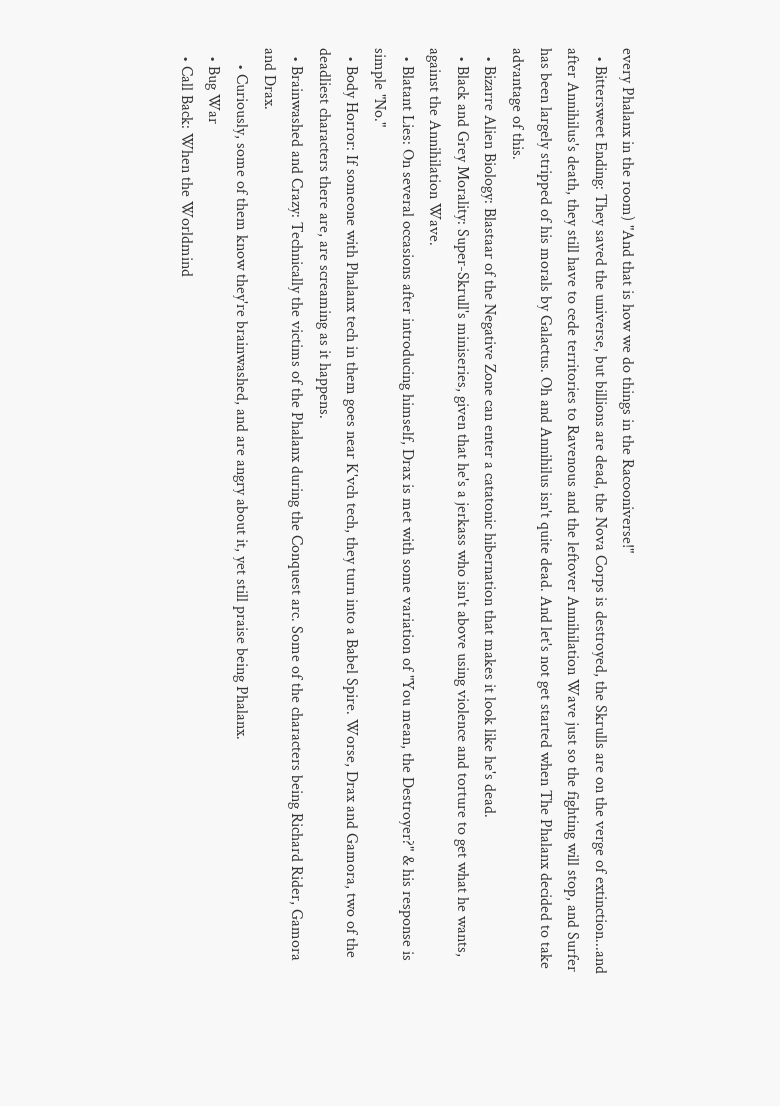every Phalanx in the room) "And that is how we do things in the Racooniverse!"
  • Bittersweet Ending: They saved the universe, but billions are dead, the Nova Corps is destroyed, the Skrulls are on the verge of extinction...and after Annihilus's death, they still have to cede territories to Ravenous and the leftover Annihilation Wave just so the fighting will stop, and Surfer has been largely stripped of his morals by Galactus. Oh and Annihilus isn't quite dead. And let's not get started when The Phalanx decided to take advantage of this.
  • Bizarre Alien Biology: Blastaar of the Negative Zone can enter a catatonic hibernation that makes it look like he's dead.
  • Black and Grey Morality: Super-Skrull's miniseries, given that he's a jerkass who isn't above using violence and torture to get what he wants, against the Annihilation Wave.
  • Blatant Lies: On several occasions after introducing himself, Drax is met with some variation of "You mean, the Destroyer?" & his response is simple "No."
  • Body Horror: If someone with Phalanx tech in them goes near K'vch tech, they turn into a Babel Spire. Worse, Drax and Gamora, two of the deadliest characters there are, are screaming as it happens.
  • Brainwashed and Crazy: Technically the victims of the Phalanx during the Conquest arc. Some of the characters being Richard Rider, Gamora and Drax.
    • Curiously, some of them know they're brainwashed, and are angry about it, yet still praise being Phalanx.
  • Bug War
  • Call Back: When the Worldmind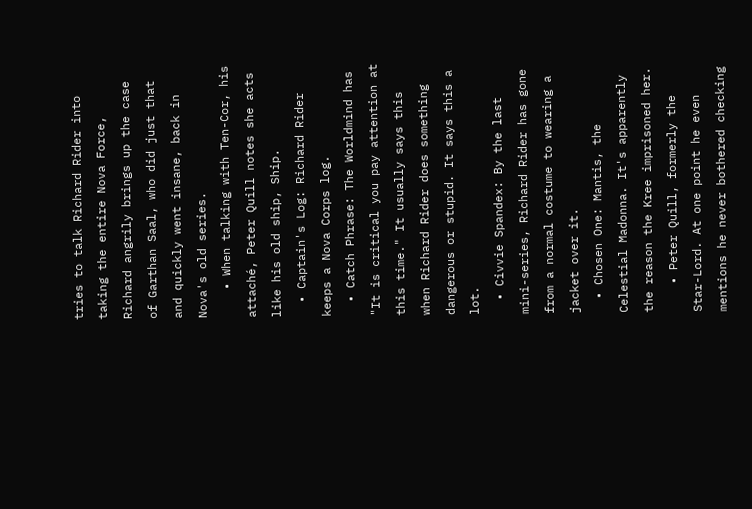tries to talk Richard Rider into taking the entire Nova Force, Richard angrily brings up the case of Garthan Saal, who did just that and quickly went insane, back in Nova's old series.
    • When talking with Ten-Cor, his attaché, Peter Quill notes she acts like his old ship, Ship.
  • Captain's Log: Richard Rider keeps a Nova Corps log.
  • Catch Phrase: The Worldmind has "It is critical you pay attention at this time." It usually says this when Richard Rider does something dangerous or stupid. It says this a lot.
  • Civvie Spandex: By the last mini-series, Richard Rider has gone from a normal costume to wearing a jacket over it.
  • Chosen One: Mantis, the Celestial Madonna. It's apparently the reason the Kree imprisoned her.
    • Peter Quill, formerly the Star-Lord. At one point he even mentions he never bothered checking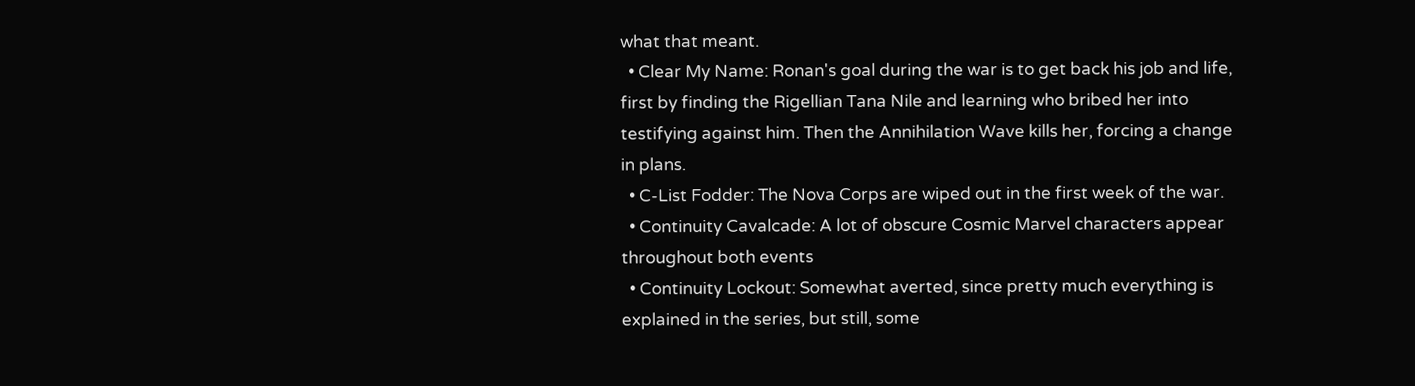what that meant.
  • Clear My Name: Ronan's goal during the war is to get back his job and life, first by finding the Rigellian Tana Nile and learning who bribed her into testifying against him. Then the Annihilation Wave kills her, forcing a change in plans.
  • C-List Fodder: The Nova Corps are wiped out in the first week of the war.
  • Continuity Cavalcade: A lot of obscure Cosmic Marvel characters appear throughout both events
  • Continuity Lockout: Somewhat averted, since pretty much everything is explained in the series, but still, some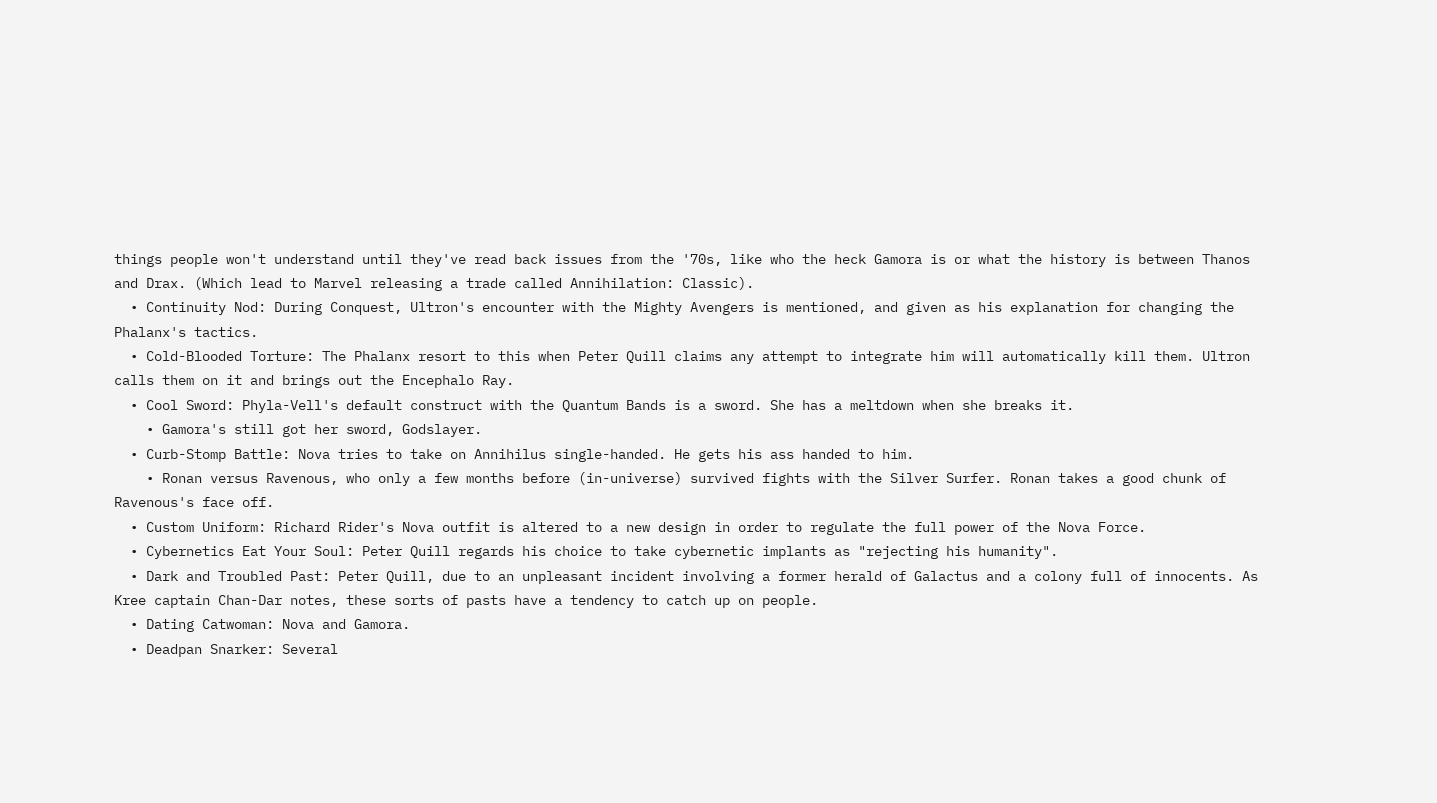things people won't understand until they've read back issues from the '70s, like who the heck Gamora is or what the history is between Thanos and Drax. (Which lead to Marvel releasing a trade called Annihilation: Classic).
  • Continuity Nod: During Conquest, Ultron's encounter with the Mighty Avengers is mentioned, and given as his explanation for changing the Phalanx's tactics.
  • Cold-Blooded Torture: The Phalanx resort to this when Peter Quill claims any attempt to integrate him will automatically kill them. Ultron calls them on it and brings out the Encephalo Ray.
  • Cool Sword: Phyla-Vell's default construct with the Quantum Bands is a sword. She has a meltdown when she breaks it.
    • Gamora's still got her sword, Godslayer.
  • Curb-Stomp Battle: Nova tries to take on Annihilus single-handed. He gets his ass handed to him.
    • Ronan versus Ravenous, who only a few months before (in-universe) survived fights with the Silver Surfer. Ronan takes a good chunk of Ravenous's face off.
  • Custom Uniform: Richard Rider's Nova outfit is altered to a new design in order to regulate the full power of the Nova Force.
  • Cybernetics Eat Your Soul: Peter Quill regards his choice to take cybernetic implants as "rejecting his humanity".
  • Dark and Troubled Past: Peter Quill, due to an unpleasant incident involving a former herald of Galactus and a colony full of innocents. As Kree captain Chan-Dar notes, these sorts of pasts have a tendency to catch up on people.
  • Dating Catwoman: Nova and Gamora.
  • Deadpan Snarker: Several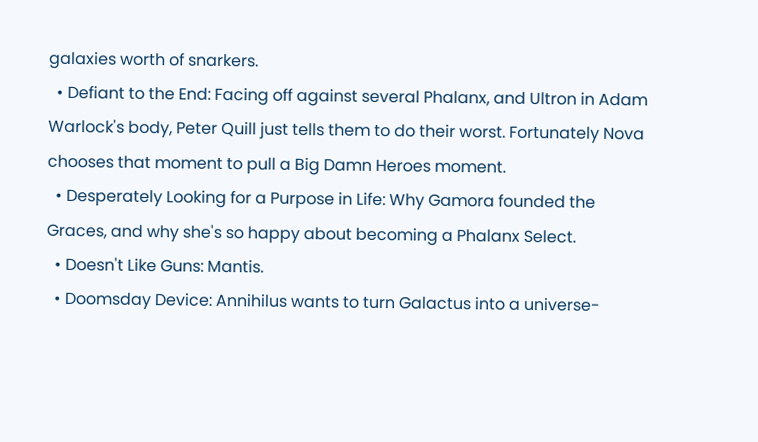galaxies worth of snarkers.
  • Defiant to the End: Facing off against several Phalanx, and Ultron in Adam Warlock's body, Peter Quill just tells them to do their worst. Fortunately Nova chooses that moment to pull a Big Damn Heroes moment.
  • Desperately Looking for a Purpose in Life: Why Gamora founded the Graces, and why she's so happy about becoming a Phalanx Select.
  • Doesn't Like Guns: Mantis.
  • Doomsday Device: Annihilus wants to turn Galactus into a universe-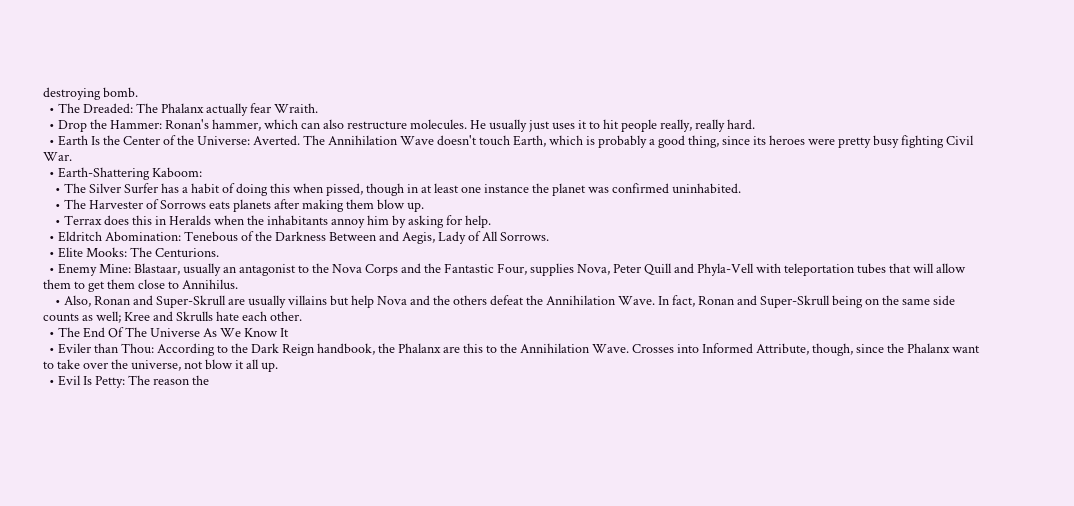destroying bomb.
  • The Dreaded: The Phalanx actually fear Wraith.
  • Drop the Hammer: Ronan's hammer, which can also restructure molecules. He usually just uses it to hit people really, really hard.
  • Earth Is the Center of the Universe: Averted. The Annihilation Wave doesn't touch Earth, which is probably a good thing, since its heroes were pretty busy fighting Civil War.
  • Earth-Shattering Kaboom:
    • The Silver Surfer has a habit of doing this when pissed, though in at least one instance the planet was confirmed uninhabited.
    • The Harvester of Sorrows eats planets after making them blow up.
    • Terrax does this in Heralds when the inhabitants annoy him by asking for help.
  • Eldritch Abomination: Tenebous of the Darkness Between and Aegis, Lady of All Sorrows.
  • Elite Mooks: The Centurions.
  • Enemy Mine: Blastaar, usually an antagonist to the Nova Corps and the Fantastic Four, supplies Nova, Peter Quill and Phyla-Vell with teleportation tubes that will allow them to get them close to Annihilus.
    • Also, Ronan and Super-Skrull are usually villains but help Nova and the others defeat the Annihilation Wave. In fact, Ronan and Super-Skrull being on the same side counts as well; Kree and Skrulls hate each other.
  • The End Of The Universe As We Know It
  • Eviler than Thou: According to the Dark Reign handbook, the Phalanx are this to the Annihilation Wave. Crosses into Informed Attribute, though, since the Phalanx want to take over the universe, not blow it all up.
  • Evil Is Petty: The reason the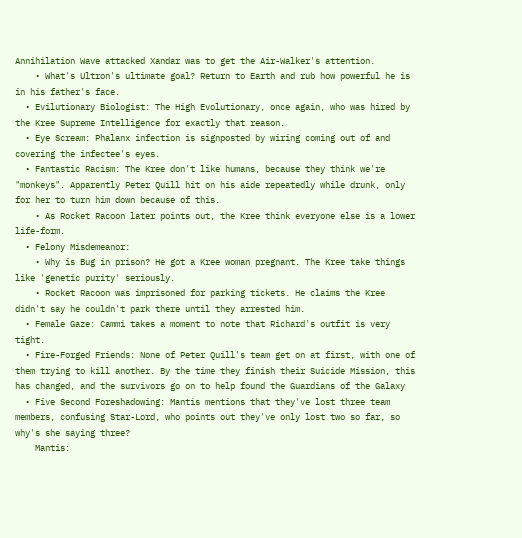Annihilation Wave attacked Xandar was to get the Air-Walker's attention.
    • What's Ultron's ultimate goal? Return to Earth and rub how powerful he is in his father's face.
  • Evilutionary Biologist: The High Evolutionary, once again, who was hired by the Kree Supreme Intelligence for exactly that reason.
  • Eye Scream: Phalanx infection is signposted by wiring coming out of and covering the infectee's eyes.
  • Fantastic Racism: The Kree don't like humans, because they think we're "monkeys". Apparently Peter Quill hit on his aide repeatedly while drunk, only for her to turn him down because of this.
    • As Rocket Racoon later points out, the Kree think everyone else is a lower life-form.
  • Felony Misdemeanor:
    • Why is Bug in prison? He got a Kree woman pregnant. The Kree take things like 'genetic purity' seriously.
    • Rocket Racoon was imprisoned for parking tickets. He claims the Kree didn't say he couldn't park there until they arrested him.
  • Female Gaze: Cammi takes a moment to note that Richard's outfit is very tight.
  • Fire-Forged Friends: None of Peter Quill's team get on at first, with one of them trying to kill another. By the time they finish their Suicide Mission, this has changed, and the survivors go on to help found the Guardians of the Galaxy
  • Five Second Foreshadowing: Mantis mentions that they've lost three team members, confusing Star-Lord, who points out they've only lost two so far, so why's she saying three?
    Mantis: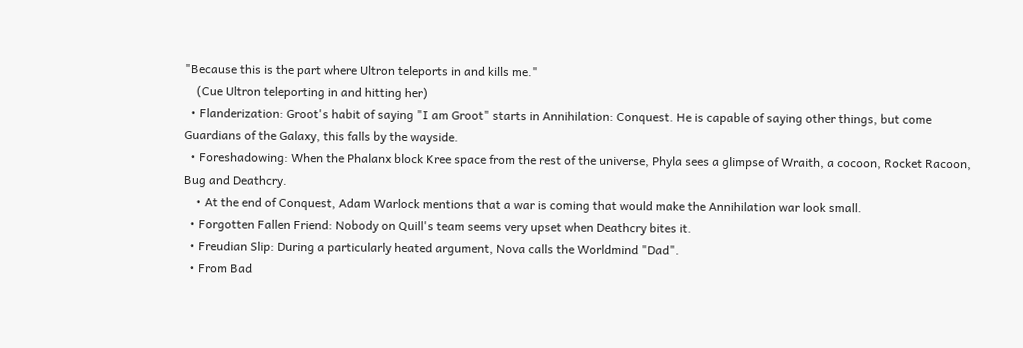"Because this is the part where Ultron teleports in and kills me."
    (Cue Ultron teleporting in and hitting her)
  • Flanderization: Groot's habit of saying "I am Groot" starts in Annihilation: Conquest. He is capable of saying other things, but come Guardians of the Galaxy, this falls by the wayside.
  • Foreshadowing: When the Phalanx block Kree space from the rest of the universe, Phyla sees a glimpse of Wraith, a cocoon, Rocket Racoon, Bug and Deathcry.
    • At the end of Conquest, Adam Warlock mentions that a war is coming that would make the Annihilation war look small.
  • Forgotten Fallen Friend: Nobody on Quill's team seems very upset when Deathcry bites it.
  • Freudian Slip: During a particularly heated argument, Nova calls the Worldmind "Dad".
  • From Bad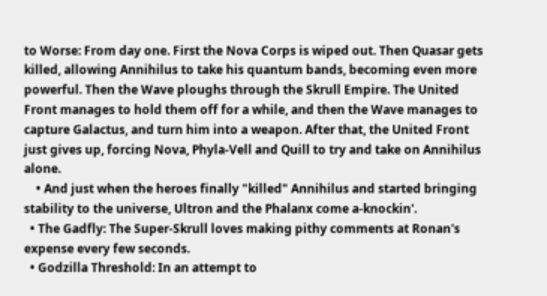to Worse: From day one. First the Nova Corps is wiped out. Then Quasar gets killed, allowing Annihilus to take his quantum bands, becoming even more powerful. Then the Wave ploughs through the Skrull Empire. The United Front manages to hold them off for a while, and then the Wave manages to capture Galactus, and turn him into a weapon. After that, the United Front just gives up, forcing Nova, Phyla-Vell and Quill to try and take on Annihilus alone.
    • And just when the heroes finally "killed" Annihilus and started bringing stability to the universe, Ultron and the Phalanx come a-knockin'.
  • The Gadfly: The Super-Skrull loves making pithy comments at Ronan's expense every few seconds.
  • Godzilla Threshold: In an attempt to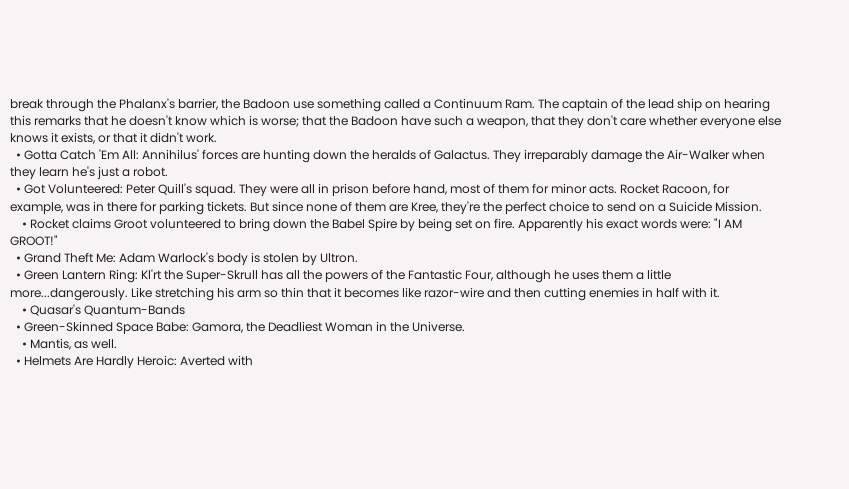break through the Phalanx's barrier, the Badoon use something called a Continuum Ram. The captain of the lead ship on hearing this remarks that he doesn't know which is worse; that the Badoon have such a weapon, that they don't care whether everyone else knows it exists, or that it didn't work.
  • Gotta Catch 'Em All: Annihilus' forces are hunting down the heralds of Galactus. They irreparably damage the Air-Walker when they learn he's just a robot.
  • Got Volunteered: Peter Quill's squad. They were all in prison before hand, most of them for minor acts. Rocket Racoon, for example, was in there for parking tickets. But since none of them are Kree, they're the perfect choice to send on a Suicide Mission.
    • Rocket claims Groot volunteered to bring down the Babel Spire by being set on fire. Apparently his exact words were: "I AM GROOT!"
  • Grand Theft Me: Adam Warlock's body is stolen by Ultron.
  • Green Lantern Ring: Kl'rt the Super-Skrull has all the powers of the Fantastic Four, although he uses them a little more...dangerously. Like stretching his arm so thin that it becomes like razor-wire and then cutting enemies in half with it.
    • Quasar's Quantum-Bands
  • Green-Skinned Space Babe: Gamora, the Deadliest Woman in the Universe.
    • Mantis, as well.
  • Helmets Are Hardly Heroic: Averted with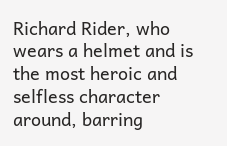Richard Rider, who wears a helmet and is the most heroic and selfless character around, barring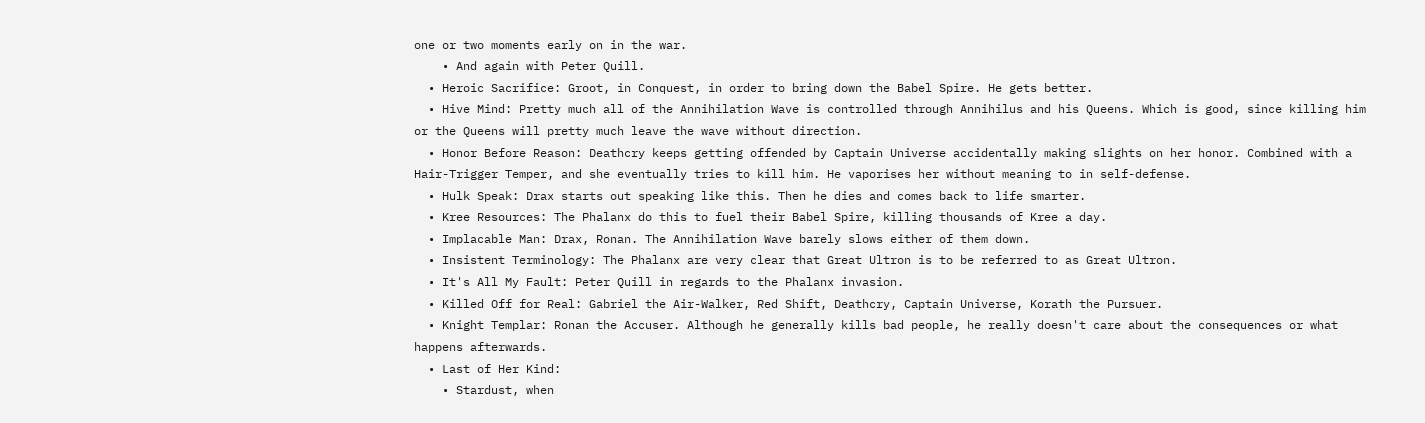one or two moments early on in the war.
    • And again with Peter Quill.
  • Heroic Sacrifice: Groot, in Conquest, in order to bring down the Babel Spire. He gets better.
  • Hive Mind: Pretty much all of the Annihilation Wave is controlled through Annihilus and his Queens. Which is good, since killing him or the Queens will pretty much leave the wave without direction.
  • Honor Before Reason: Deathcry keeps getting offended by Captain Universe accidentally making slights on her honor. Combined with a Hair-Trigger Temper, and she eventually tries to kill him. He vaporises her without meaning to in self-defense.
  • Hulk Speak: Drax starts out speaking like this. Then he dies and comes back to life smarter.
  • Kree Resources: The Phalanx do this to fuel their Babel Spire, killing thousands of Kree a day.
  • Implacable Man: Drax, Ronan. The Annihilation Wave barely slows either of them down.
  • Insistent Terminology: The Phalanx are very clear that Great Ultron is to be referred to as Great Ultron.
  • It's All My Fault: Peter Quill in regards to the Phalanx invasion.
  • Killed Off for Real: Gabriel the Air-Walker, Red Shift, Deathcry, Captain Universe, Korath the Pursuer.
  • Knight Templar: Ronan the Accuser. Although he generally kills bad people, he really doesn't care about the consequences or what happens afterwards.
  • Last of Her Kind:
    • Stardust, when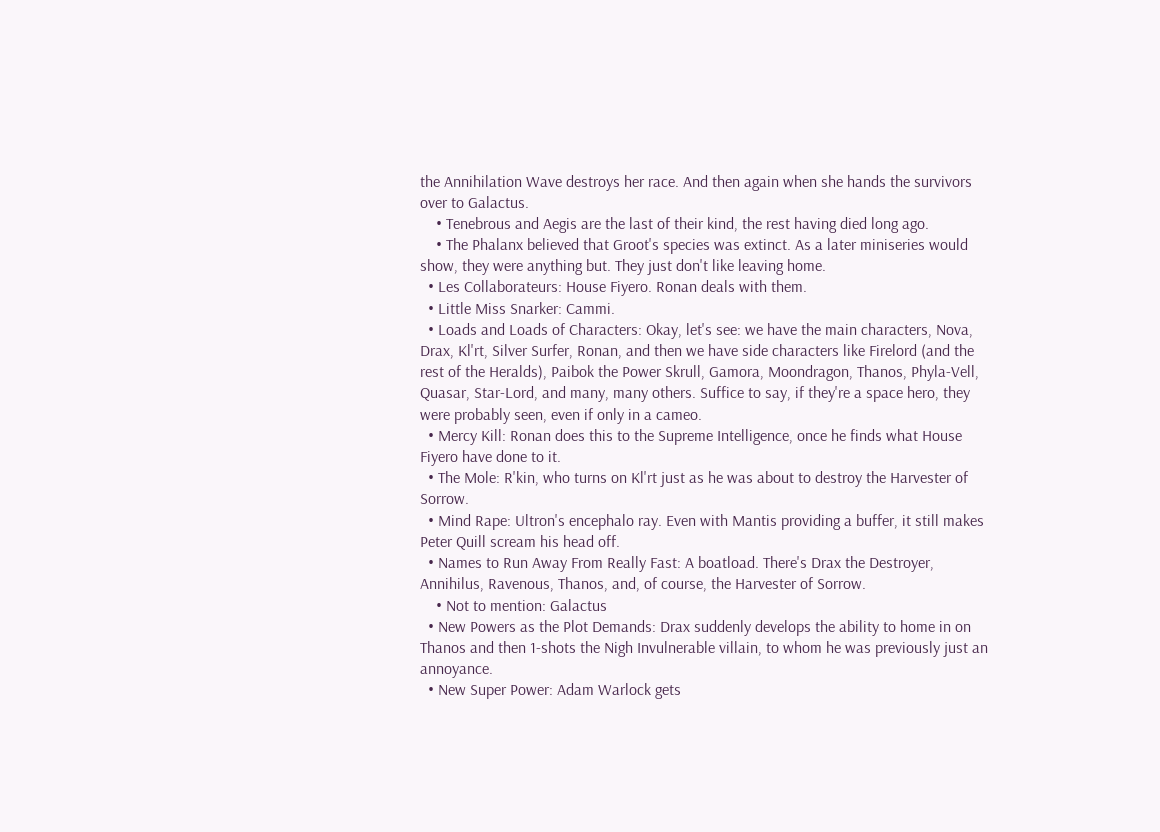the Annihilation Wave destroys her race. And then again when she hands the survivors over to Galactus.
    • Tenebrous and Aegis are the last of their kind, the rest having died long ago.
    • The Phalanx believed that Groot's species was extinct. As a later miniseries would show, they were anything but. They just don't like leaving home.
  • Les Collaborateurs: House Fiyero. Ronan deals with them.
  • Little Miss Snarker: Cammi.
  • Loads and Loads of Characters: Okay, let's see: we have the main characters, Nova, Drax, Kl'rt, Silver Surfer, Ronan, and then we have side characters like Firelord (and the rest of the Heralds), Paibok the Power Skrull, Gamora, Moondragon, Thanos, Phyla-Vell, Quasar, Star-Lord, and many, many others. Suffice to say, if they're a space hero, they were probably seen, even if only in a cameo.
  • Mercy Kill: Ronan does this to the Supreme Intelligence, once he finds what House Fiyero have done to it.
  • The Mole: R'kin, who turns on Kl'rt just as he was about to destroy the Harvester of Sorrow.
  • Mind Rape: Ultron's encephalo ray. Even with Mantis providing a buffer, it still makes Peter Quill scream his head off.
  • Names to Run Away From Really Fast: A boatload. There's Drax the Destroyer, Annihilus, Ravenous, Thanos, and, of course, the Harvester of Sorrow.
    • Not to mention: Galactus
  • New Powers as the Plot Demands: Drax suddenly develops the ability to home in on Thanos and then 1-shots the Nigh Invulnerable villain, to whom he was previously just an annoyance.
  • New Super Power: Adam Warlock gets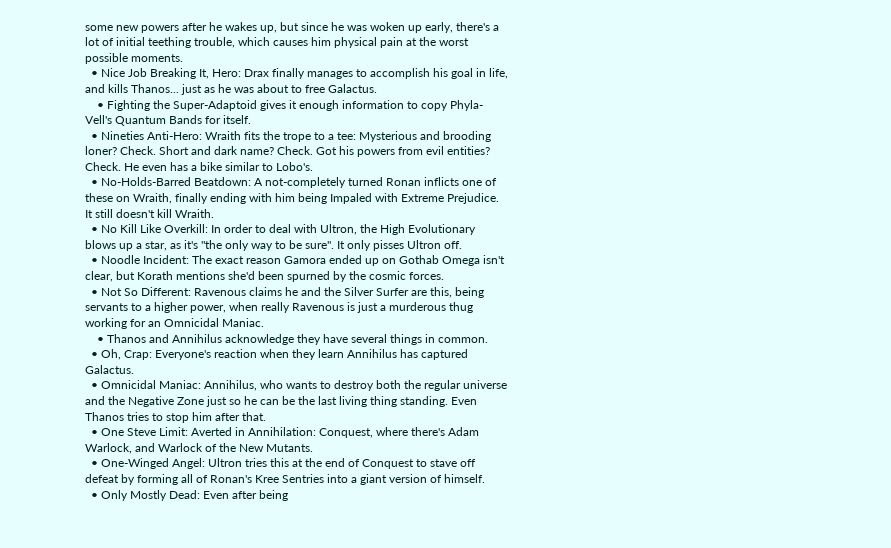some new powers after he wakes up, but since he was woken up early, there's a lot of initial teething trouble, which causes him physical pain at the worst possible moments.
  • Nice Job Breaking It, Hero: Drax finally manages to accomplish his goal in life, and kills Thanos... just as he was about to free Galactus.
    • Fighting the Super-Adaptoid gives it enough information to copy Phyla-Vell's Quantum Bands for itself.
  • Nineties Anti-Hero: Wraith fits the trope to a tee: Mysterious and brooding loner? Check. Short and dark name? Check. Got his powers from evil entities? Check. He even has a bike similar to Lobo's.
  • No-Holds-Barred Beatdown: A not-completely turned Ronan inflicts one of these on Wraith, finally ending with him being Impaled with Extreme Prejudice. It still doesn't kill Wraith.
  • No Kill Like Overkill: In order to deal with Ultron, the High Evolutionary blows up a star, as it's "the only way to be sure". It only pisses Ultron off.
  • Noodle Incident: The exact reason Gamora ended up on Gothab Omega isn't clear, but Korath mentions she'd been spurned by the cosmic forces.
  • Not So Different: Ravenous claims he and the Silver Surfer are this, being servants to a higher power, when really Ravenous is just a murderous thug working for an Omnicidal Maniac.
    • Thanos and Annihilus acknowledge they have several things in common.
  • Oh, Crap: Everyone's reaction when they learn Annihilus has captured Galactus.
  • Omnicidal Maniac: Annihilus, who wants to destroy both the regular universe and the Negative Zone just so he can be the last living thing standing. Even Thanos tries to stop him after that.
  • One Steve Limit: Averted in Annihilation: Conquest, where there's Adam Warlock, and Warlock of the New Mutants.
  • One-Winged Angel: Ultron tries this at the end of Conquest to stave off defeat by forming all of Ronan's Kree Sentries into a giant version of himself.
  • Only Mostly Dead: Even after being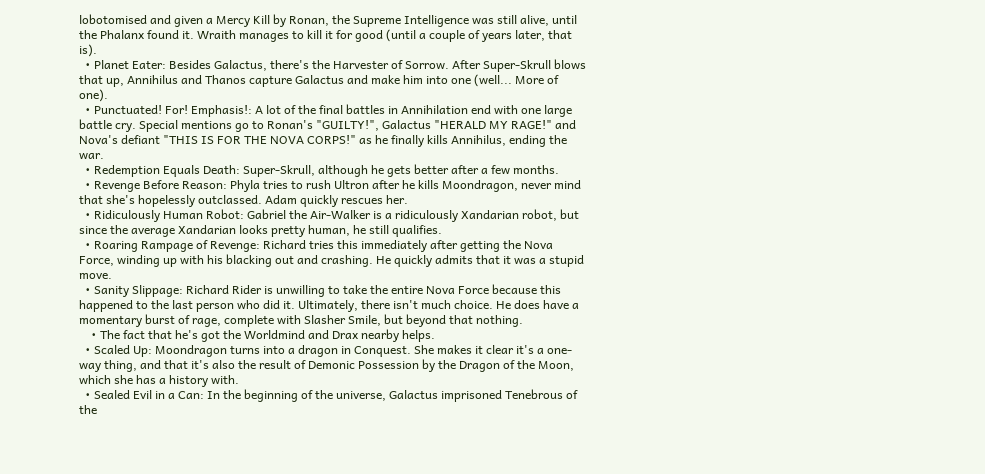lobotomised and given a Mercy Kill by Ronan, the Supreme Intelligence was still alive, until the Phalanx found it. Wraith manages to kill it for good (until a couple of years later, that is).
  • Planet Eater: Besides Galactus, there's the Harvester of Sorrow. After Super-Skrull blows that up, Annihilus and Thanos capture Galactus and make him into one (well... More of one).
  • Punctuated! For! Emphasis!: A lot of the final battles in Annihilation end with one large battle cry. Special mentions go to Ronan's "GUILTY!", Galactus "HERALD MY RAGE!" and Nova's defiant "THIS IS FOR THE NOVA CORPS!" as he finally kills Annihilus, ending the war.
  • Redemption Equals Death: Super-Skrull, although he gets better after a few months.
  • Revenge Before Reason: Phyla tries to rush Ultron after he kills Moondragon, never mind that she's hopelessly outclassed. Adam quickly rescues her.
  • Ridiculously Human Robot: Gabriel the Air-Walker is a ridiculously Xandarian robot, but since the average Xandarian looks pretty human, he still qualifies.
  • Roaring Rampage of Revenge: Richard tries this immediately after getting the Nova Force, winding up with his blacking out and crashing. He quickly admits that it was a stupid move.
  • Sanity Slippage: Richard Rider is unwilling to take the entire Nova Force because this happened to the last person who did it. Ultimately, there isn't much choice. He does have a momentary burst of rage, complete with Slasher Smile, but beyond that nothing.
    • The fact that he's got the Worldmind and Drax nearby helps.
  • Scaled Up: Moondragon turns into a dragon in Conquest. She makes it clear it's a one-way thing, and that it's also the result of Demonic Possession by the Dragon of the Moon, which she has a history with.
  • Sealed Evil in a Can: In the beginning of the universe, Galactus imprisoned Tenebrous of the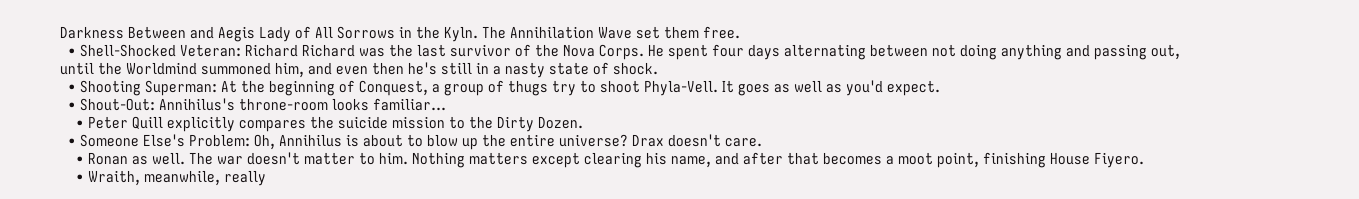Darkness Between and Aegis Lady of All Sorrows in the Kyln. The Annihilation Wave set them free.
  • Shell-Shocked Veteran: Richard Richard was the last survivor of the Nova Corps. He spent four days alternating between not doing anything and passing out, until the Worldmind summoned him, and even then he's still in a nasty state of shock.
  • Shooting Superman: At the beginning of Conquest, a group of thugs try to shoot Phyla-Vell. It goes as well as you'd expect.
  • Shout-Out: Annihilus's throne-room looks familiar...
    • Peter Quill explicitly compares the suicide mission to the Dirty Dozen.
  • Someone Else's Problem: Oh, Annihilus is about to blow up the entire universe? Drax doesn't care.
    • Ronan as well. The war doesn't matter to him. Nothing matters except clearing his name, and after that becomes a moot point, finishing House Fiyero.
    • Wraith, meanwhile, really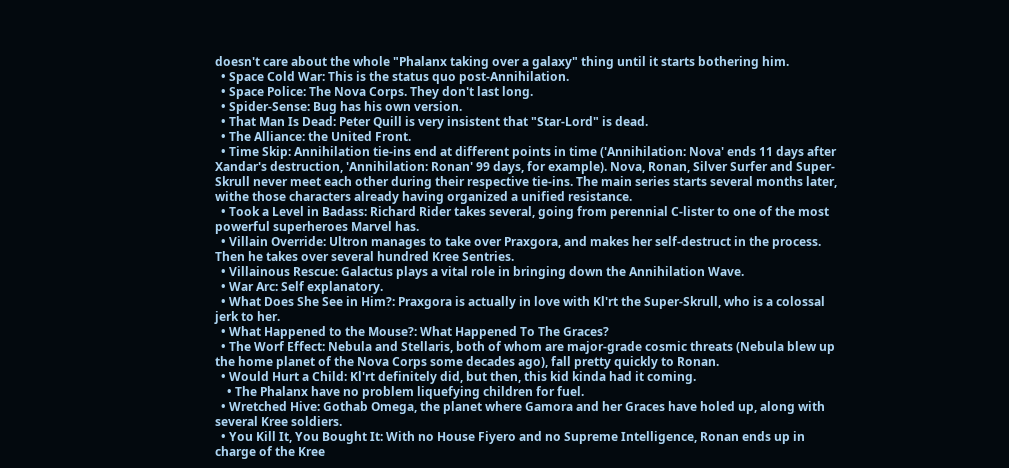doesn't care about the whole "Phalanx taking over a galaxy" thing until it starts bothering him.
  • Space Cold War: This is the status quo post-Annihilation.
  • Space Police: The Nova Corps. They don't last long.
  • Spider-Sense: Bug has his own version.
  • That Man Is Dead: Peter Quill is very insistent that "Star-Lord" is dead.
  • The Alliance: the United Front.
  • Time Skip: Annihilation tie-ins end at different points in time ('Annihilation: Nova' ends 11 days after Xandar's destruction, 'Annihilation: Ronan' 99 days, for example). Nova, Ronan, Silver Surfer and Super-Skrull never meet each other during their respective tie-ins. The main series starts several months later, withe those characters already having organized a unified resistance.
  • Took a Level in Badass: Richard Rider takes several, going from perennial C-lister to one of the most powerful superheroes Marvel has.
  • Villain Override: Ultron manages to take over Praxgora, and makes her self-destruct in the process. Then he takes over several hundred Kree Sentries.
  • Villainous Rescue: Galactus plays a vital role in bringing down the Annihilation Wave.
  • War Arc: Self explanatory.
  • What Does She See in Him?: Praxgora is actually in love with Kl'rt the Super-Skrull, who is a colossal jerk to her.
  • What Happened to the Mouse?: What Happened To The Graces?
  • The Worf Effect: Nebula and Stellaris, both of whom are major-grade cosmic threats (Nebula blew up the home planet of the Nova Corps some decades ago), fall pretty quickly to Ronan.
  • Would Hurt a Child: Kl'rt definitely did, but then, this kid kinda had it coming.
    • The Phalanx have no problem liquefying children for fuel.
  • Wretched Hive: Gothab Omega, the planet where Gamora and her Graces have holed up, along with several Kree soldiers.
  • You Kill It, You Bought It: With no House Fiyero and no Supreme Intelligence, Ronan ends up in charge of the Kree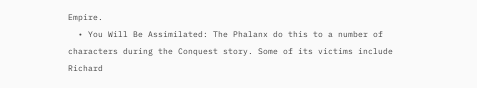Empire.
  • You Will Be Assimilated: The Phalanx do this to a number of characters during the Conquest story. Some of its victims include Richard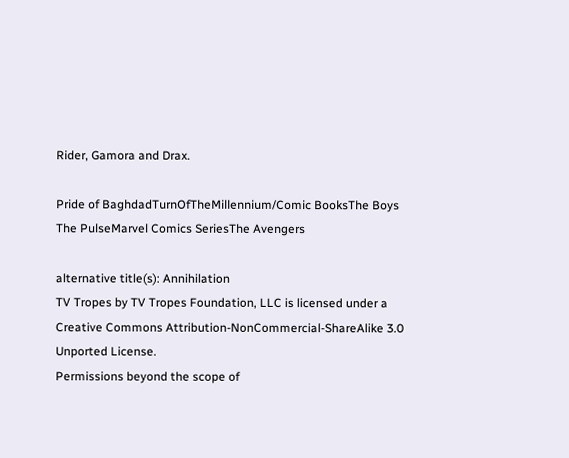Rider, Gamora and Drax.

Pride of BaghdadTurnOfTheMillennium/Comic BooksThe Boys
The PulseMarvel Comics SeriesThe Avengers

alternative title(s): Annihilation
TV Tropes by TV Tropes Foundation, LLC is licensed under a Creative Commons Attribution-NonCommercial-ShareAlike 3.0 Unported License.
Permissions beyond the scope of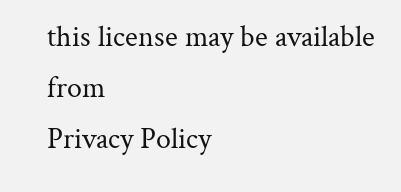this license may be available from
Privacy Policy